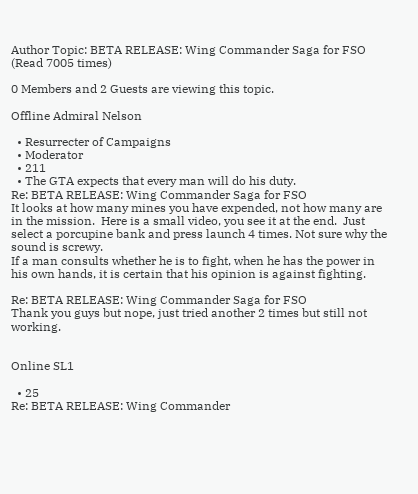Author Topic: BETA RELEASE: Wing Commander Saga for FSO  (Read 7005 times)

0 Members and 2 Guests are viewing this topic.

Offline Admiral Nelson

  • Resurrecter of Campaigns
  • Moderator
  • 211
  • The GTA expects that every man will do his duty.
Re: BETA RELEASE: Wing Commander Saga for FSO
It looks at how many mines you have expended, not how many are in the mission.  Here is a small video, you see it at the end.  Just select a porcupine bank and press launch 4 times. Not sure why the sound is screwy.
If a man consults whether he is to fight, when he has the power in his own hands, it is certain that his opinion is against fighting.

Re: BETA RELEASE: Wing Commander Saga for FSO
Thank you guys but nope, just tried another 2 times but still not working.


Online SL1

  • 25
Re: BETA RELEASE: Wing Commander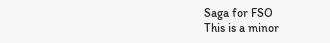Saga for FSO
This is a minor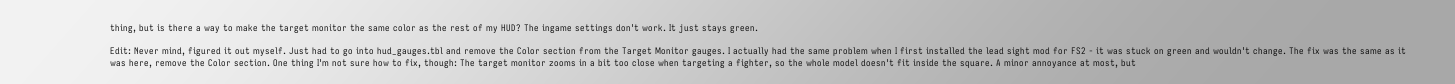thing, but is there a way to make the target monitor the same color as the rest of my HUD? The ingame settings don't work. It just stays green.

Edit: Never mind, figured it out myself. Just had to go into hud_gauges.tbl and remove the Color section from the Target Monitor gauges. I actually had the same problem when I first installed the lead sight mod for FS2 - it was stuck on green and wouldn't change. The fix was the same as it was here, remove the Color section. One thing I'm not sure how to fix, though: The target monitor zooms in a bit too close when targeting a fighter, so the whole model doesn't fit inside the square. A minor annoyance at most, but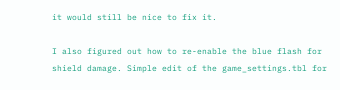it would still be nice to fix it.

I also figured out how to re-enable the blue flash for shield damage. Simple edit of the game_settings.tbl for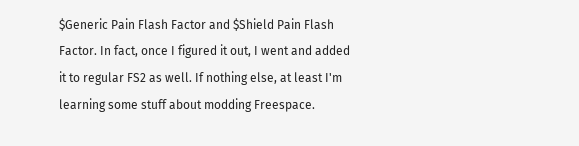$Generic Pain Flash Factor and $Shield Pain Flash Factor. In fact, once I figured it out, I went and added it to regular FS2 as well. If nothing else, at least I'm learning some stuff about modding Freespace.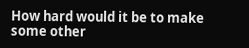How hard would it be to make some other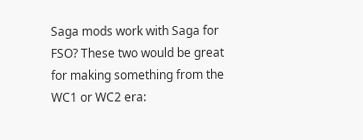Saga mods work with Saga for FSO? These two would be great for making something from the WC1 or WC2 era: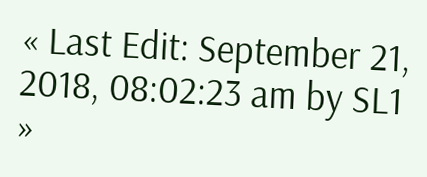« Last Edit: September 21, 2018, 08:02:23 am by SL1 »